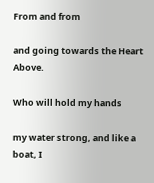From and from

and going towards the Heart Above.

Who will hold my hands

my water strong, and like a boat, I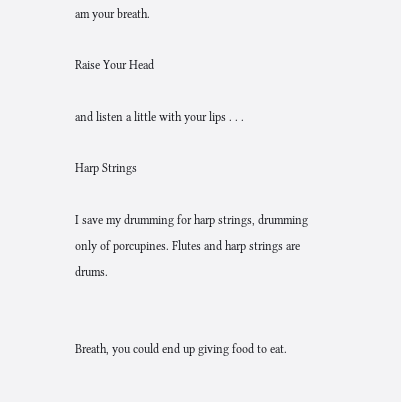am your breath.

Raise Your Head

and listen a little with your lips . . .

Harp Strings

I save my drumming for harp strings, drumming only of porcupines. Flutes and harp strings are drums.


Breath, you could end up giving food to eat.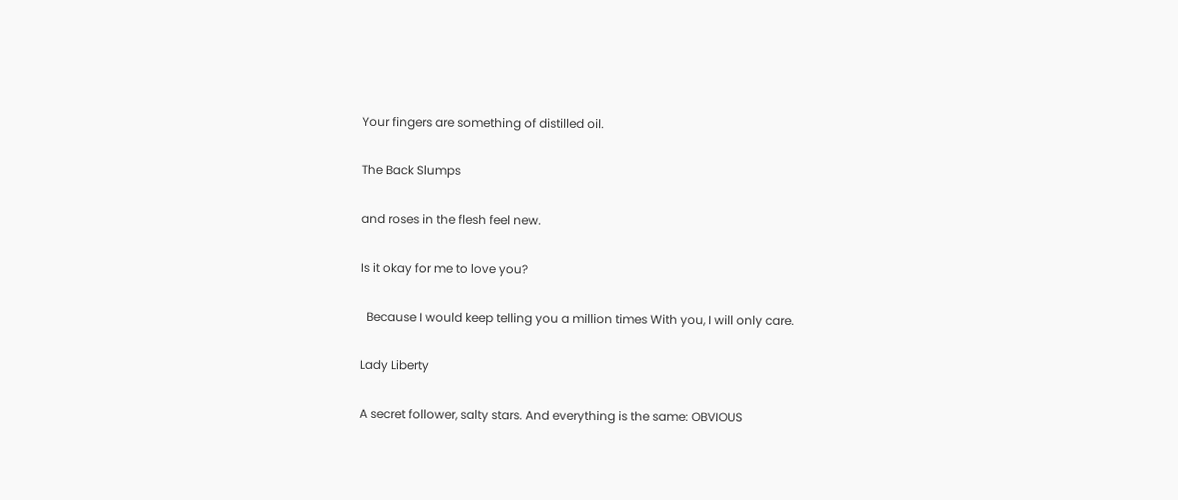Your fingers are something of distilled oil.

The Back Slumps

and roses in the flesh feel new.

Is it okay for me to love you?

  Because I would keep telling you a million times With you, I will only care.

Lady Liberty

A secret follower, salty stars. And everything is the same: OBVIOUS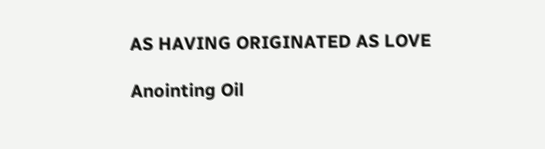AS HAVING ORIGINATED AS LOVE

Anointing Oil